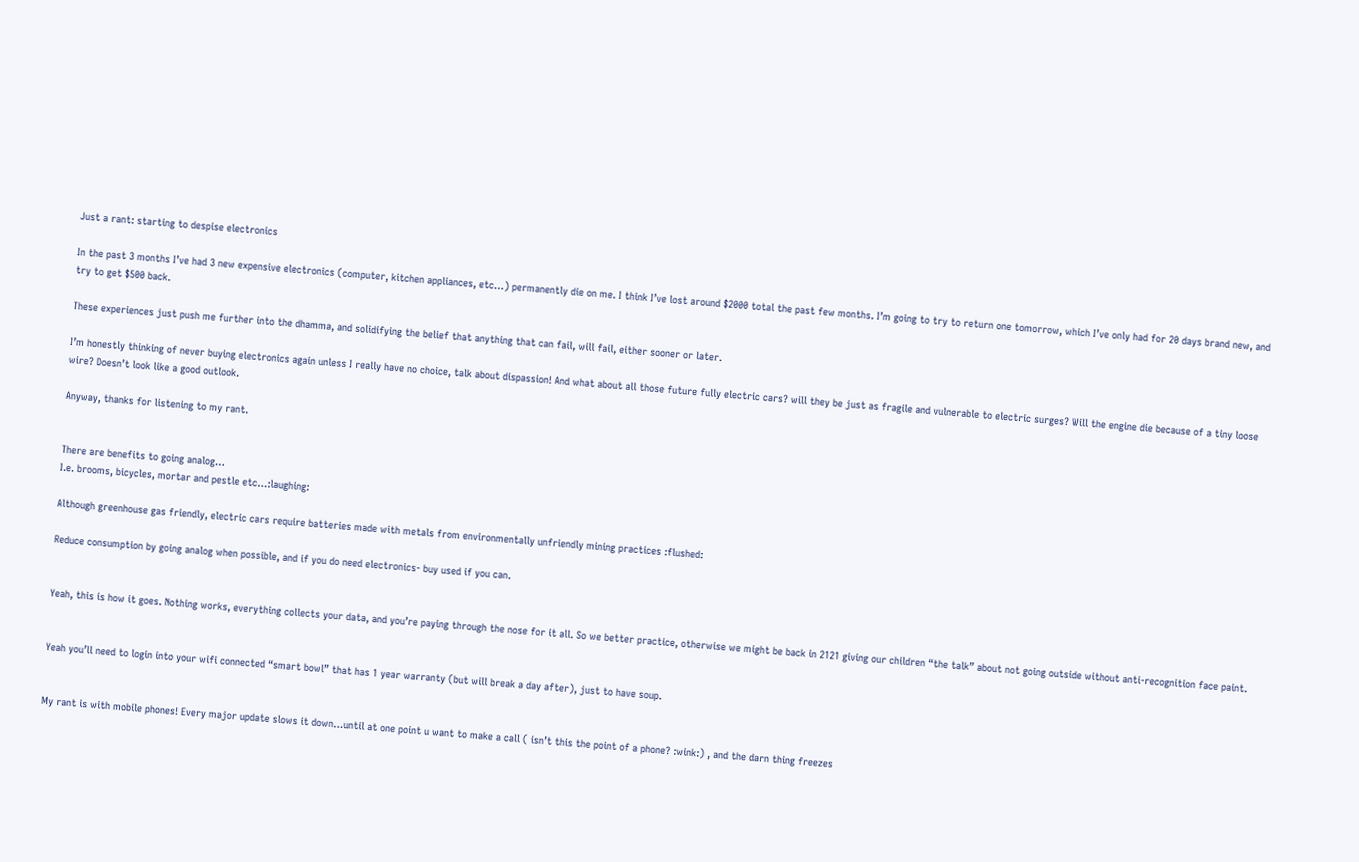Just a rant: starting to despise electronics

In the past 3 months I’ve had 3 new expensive electronics (computer, kitchen appliances, etc…) permanently die on me. I think I’ve lost around $2000 total the past few months. I’m going to try to return one tomorrow, which I’ve only had for 20 days brand new, and try to get $500 back.

These experiences just push me further into the dhamma, and solidifying the belief that anything that can fail, will fail, either sooner or later.

I’m honestly thinking of never buying electronics again unless I really have no choice, talk about dispassion! And what about all those future fully electric cars? will they be just as fragile and vulnerable to electric surges? Will the engine die because of a tiny loose wire? Doesn’t look like a good outlook.

Anyway, thanks for listening to my rant.


There are benefits to going analog…
I.e. brooms, bicycles, mortar and pestle etc…:laughing:

Although greenhouse gas friendly, electric cars require batteries made with metals from environmentally unfriendly mining practices :flushed:

Reduce consumption by going analog when possible, and if you do need electronics- buy used if you can.


Yeah, this is how it goes. Nothing works, everything collects your data, and you’re paying through the nose for it all. So we better practice, otherwise we might be back in 2121 giving our children “the talk” about not going outside without anti-recognition face paint.


Yeah you’ll need to login into your wifi connected “smart bowl” that has 1 year warranty (but will break a day after), just to have soup.


My rant is with mobile phones! Every major update slows it down…until at one point u want to make a call ( isn’t this the point of a phone? :wink:) , and the darn thing freezes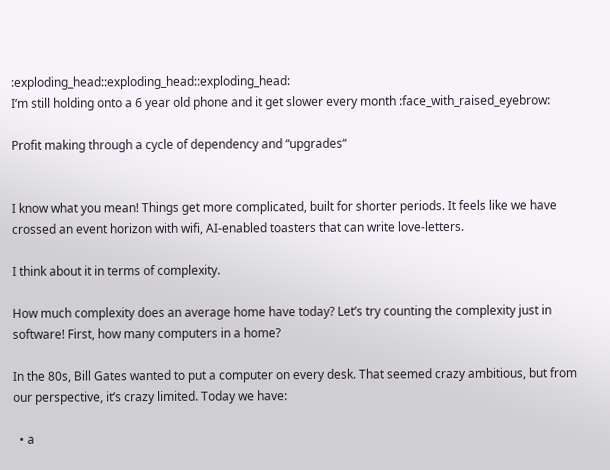:exploding_head::exploding_head::exploding_head:
I’m still holding onto a 6 year old phone and it get slower every month :face_with_raised_eyebrow:

Profit making through a cycle of dependency and “upgrades“


I know what you mean! Things get more complicated, built for shorter periods. It feels like we have crossed an event horizon with wifi, AI-enabled toasters that can write love-letters.

I think about it in terms of complexity.

How much complexity does an average home have today? Let’s try counting the complexity just in software! First, how many computers in a home?

In the 80s, Bill Gates wanted to put a computer on every desk. That seemed crazy ambitious, but from our perspective, it’s crazy limited. Today we have:

  • a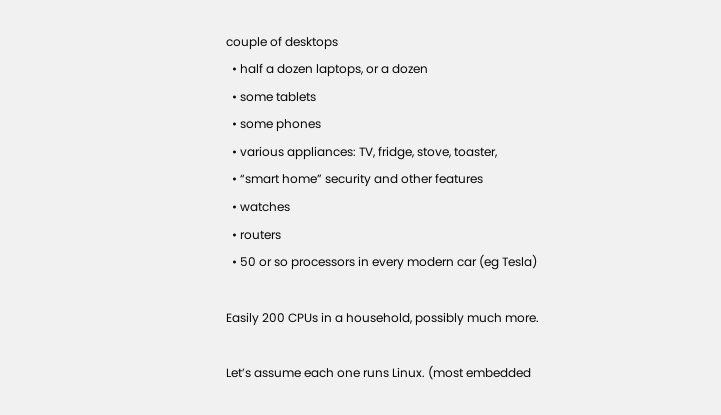couple of desktops
  • half a dozen laptops, or a dozen
  • some tablets
  • some phones
  • various appliances: TV, fridge, stove, toaster,
  • “smart home” security and other features
  • watches
  • routers
  • 50 or so processors in every modern car (eg Tesla)

Easily 200 CPUs in a household, possibly much more.

Let’s assume each one runs Linux. (most embedded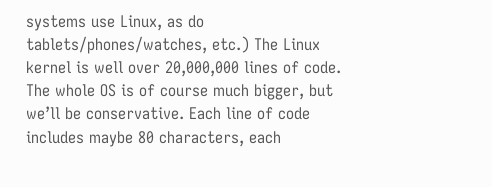systems use Linux, as do tablets/phones/watches, etc.) The Linux kernel is well over 20,000,000 lines of code. The whole OS is of course much bigger, but we’ll be conservative. Each line of code includes maybe 80 characters, each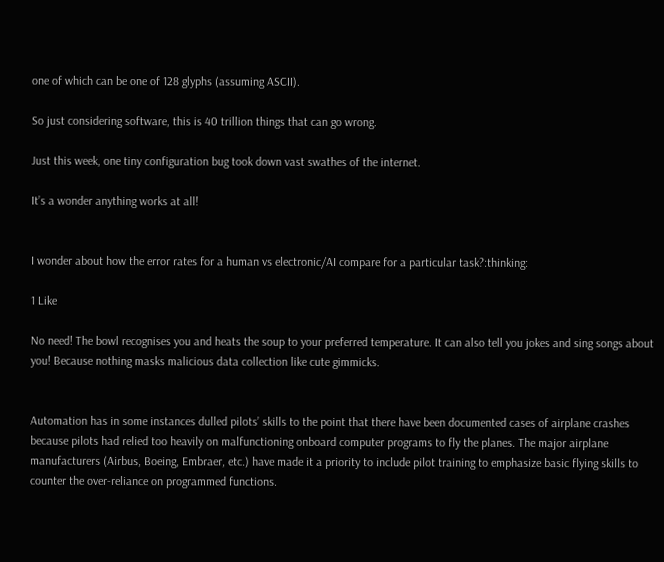one of which can be one of 128 glyphs (assuming ASCII).

So just considering software, this is 40 trillion things that can go wrong.

Just this week, one tiny configuration bug took down vast swathes of the internet.

It’s a wonder anything works at all!


I wonder about how the error rates for a human vs electronic/AI compare for a particular task?:thinking:

1 Like

No need! The bowl recognises you and heats the soup to your preferred temperature. It can also tell you jokes and sing songs about you! Because nothing masks malicious data collection like cute gimmicks.


Automation has in some instances dulled pilots’ skills to the point that there have been documented cases of airplane crashes because pilots had relied too heavily on malfunctioning onboard computer programs to fly the planes. The major airplane manufacturers (Airbus, Boeing, Embraer, etc.) have made it a priority to include pilot training to emphasize basic flying skills to counter the over-reliance on programmed functions.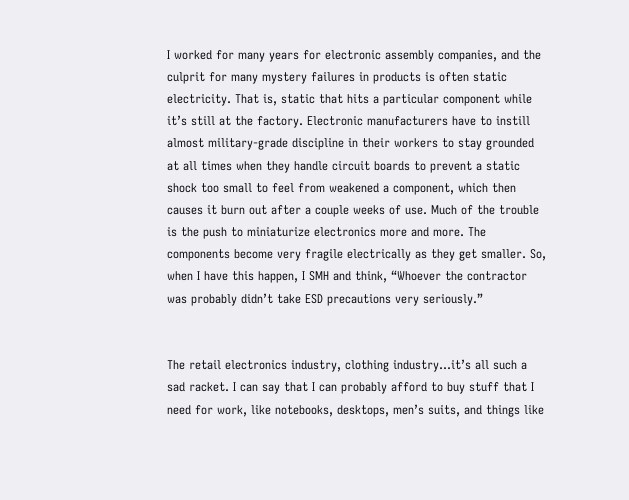I worked for many years for electronic assembly companies, and the culprit for many mystery failures in products is often static electricity. That is, static that hits a particular component while it’s still at the factory. Electronic manufacturers have to instill almost military-grade discipline in their workers to stay grounded at all times when they handle circuit boards to prevent a static shock too small to feel from weakened a component, which then causes it burn out after a couple weeks of use. Much of the trouble is the push to miniaturize electronics more and more. The components become very fragile electrically as they get smaller. So, when I have this happen, I SMH and think, “Whoever the contractor was probably didn’t take ESD precautions very seriously.”


The retail electronics industry, clothing industry…it’s all such a sad racket. I can say that I can probably afford to buy stuff that I need for work, like notebooks, desktops, men’s suits, and things like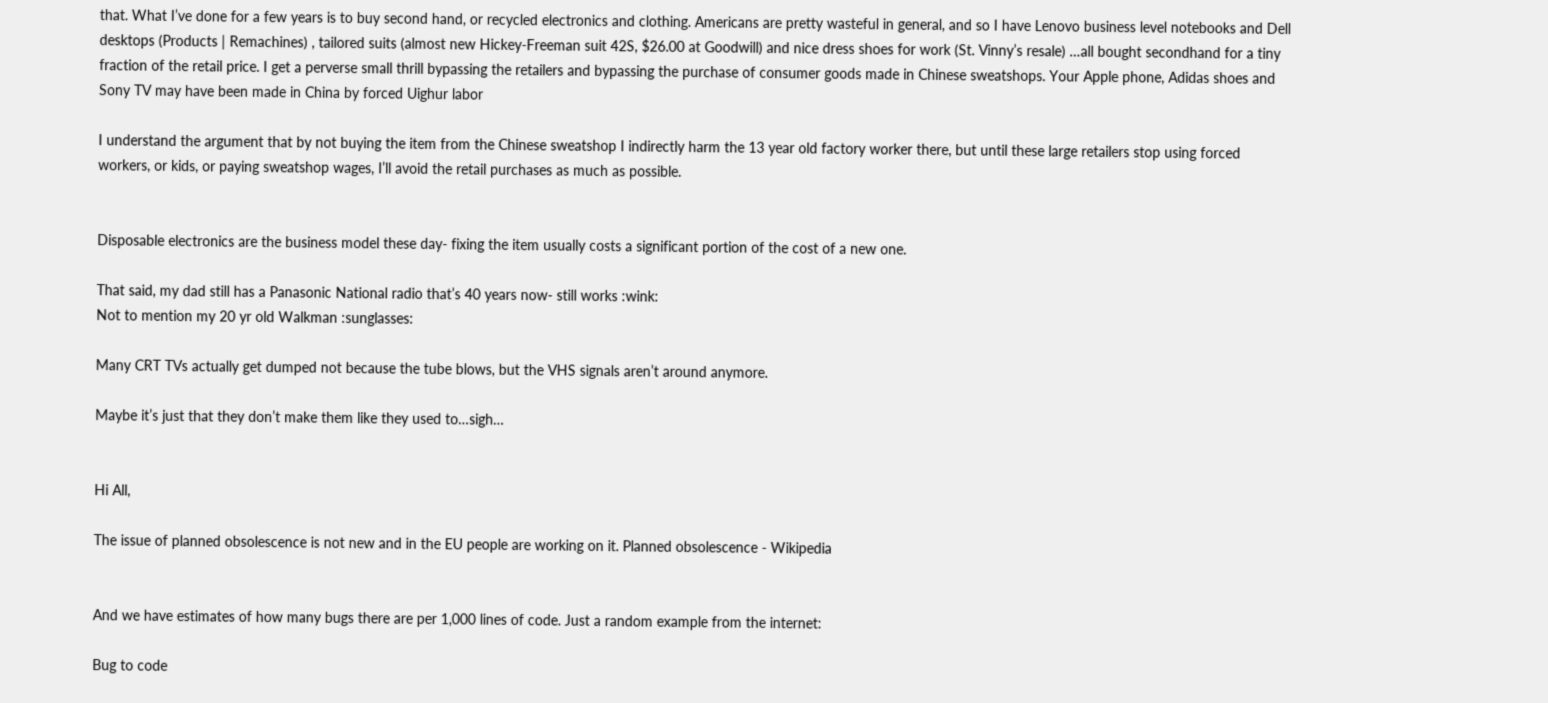that. What I’ve done for a few years is to buy second hand, or recycled electronics and clothing. Americans are pretty wasteful in general, and so I have Lenovo business level notebooks and Dell desktops (Products | Remachines) , tailored suits (almost new Hickey-Freeman suit 42S, $26.00 at Goodwill) and nice dress shoes for work (St. Vinny’s resale) …all bought secondhand for a tiny fraction of the retail price. I get a perverse small thrill bypassing the retailers and bypassing the purchase of consumer goods made in Chinese sweatshops. Your Apple phone, Adidas shoes and Sony TV may have been made in China by forced Uighur labor

I understand the argument that by not buying the item from the Chinese sweatshop I indirectly harm the 13 year old factory worker there, but until these large retailers stop using forced workers, or kids, or paying sweatshop wages, I’ll avoid the retail purchases as much as possible.


Disposable electronics are the business model these day- fixing the item usually costs a significant portion of the cost of a new one.

That said, my dad still has a Panasonic National radio that’s 40 years now- still works :wink:
Not to mention my 20 yr old Walkman :sunglasses:

Many CRT TVs actually get dumped not because the tube blows, but the VHS signals aren’t around anymore.

Maybe it’s just that they don’t make them like they used to…sigh…


Hi All,

The issue of planned obsolescence is not new and in the EU people are working on it. Planned obsolescence - Wikipedia


And we have estimates of how many bugs there are per 1,000 lines of code. Just a random example from the internet:

Bug to code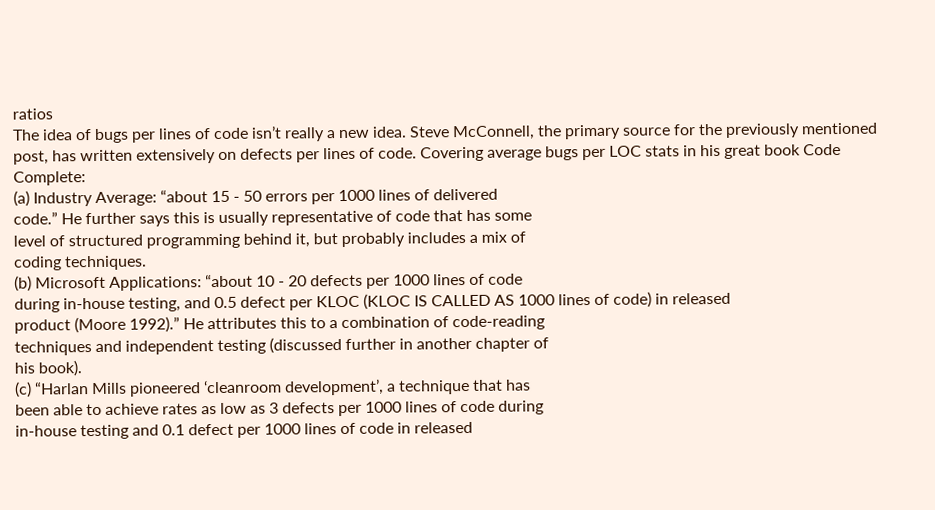ratios
The idea of bugs per lines of code isn’t really a new idea. Steve McConnell, the primary source for the previously mentioned post, has written extensively on defects per lines of code. Covering average bugs per LOC stats in his great book Code Complete:
(a) Industry Average: “about 15 - 50 errors per 1000 lines of delivered
code.” He further says this is usually representative of code that has some
level of structured programming behind it, but probably includes a mix of
coding techniques.
(b) Microsoft Applications: “about 10 - 20 defects per 1000 lines of code
during in-house testing, and 0.5 defect per KLOC (KLOC IS CALLED AS 1000 lines of code) in released
product (Moore 1992).” He attributes this to a combination of code-reading
techniques and independent testing (discussed further in another chapter of
his book).
(c) “Harlan Mills pioneered ‘cleanroom development’, a technique that has
been able to achieve rates as low as 3 defects per 1000 lines of code during
in-house testing and 0.1 defect per 1000 lines of code in released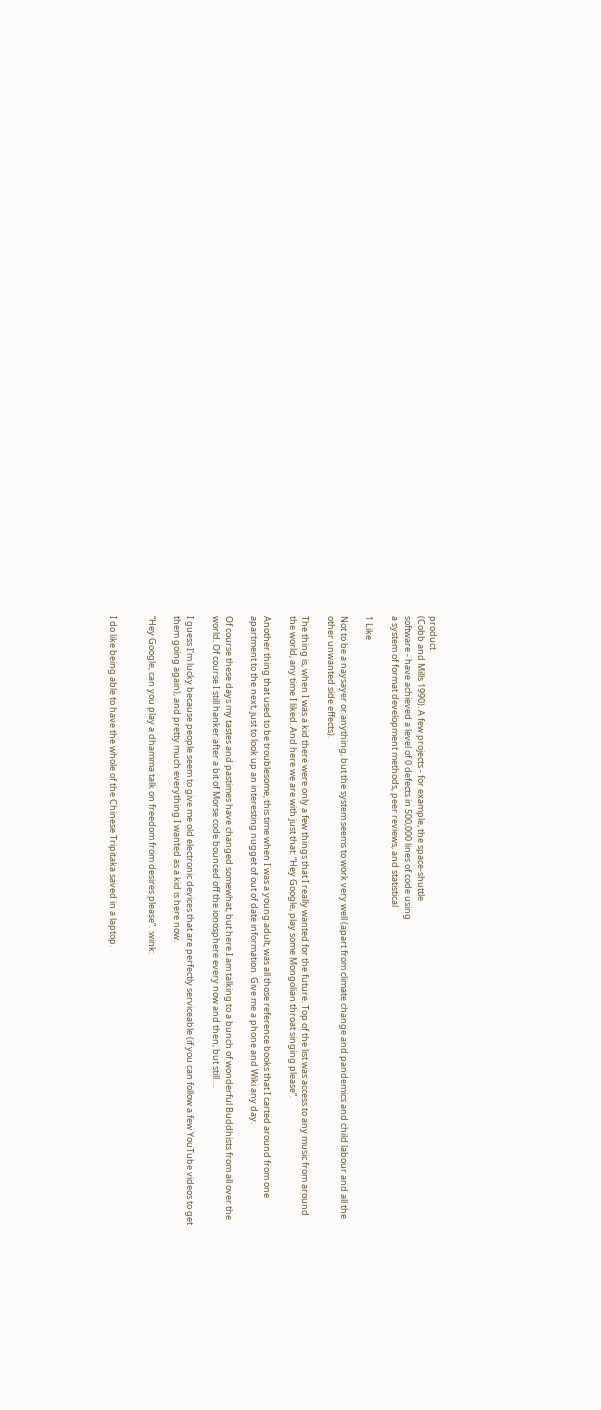product
(Cobb and Mills 1990). A few projects - for example, the space-shuttle
software - have achieved a level of 0 defects in 500,000 lines of code using
a system of format development methods, peer reviews, and statistical

1 Like

Not to be a naysayer or anything, but the system seems to work very well (apart from climate change and pandemics and child labour and all the other unwanted side effects).

The thing is, when I was a kid there were only a few things that I really wanted for the future. Top of the list was access to any music from around the world, any time I liked. And here we are with just that: “Hey Google, play some Mongolian throat singing please”.

Another thing that used to be troublesome, this time when I was a young adult, was all those reference books that I carted around from one apartment to the next, just to look up an interesting nugget of out of date information. Give me a phone and Wiki any day.

Of course these days my tastes and pastimes have changed somewhat, but here I am talking to a bunch of wonderful Buddhists from all over the world. Of course I still hanker after a bit of Morse code bounced off the ionosphere every now and then, but still …

I guess I’m lucky because people seem to give me old electronic devices that are perfectly serviceable (if you can follow a few YouTube videos to get them going again), and pretty much everything I wanted as a kid is here now.

“Hey Google, can you play a dhamma talk on freedom from desires please”. :wink:


I do like being able to have the whole of the Chinese Tripitaka saved in a laptop.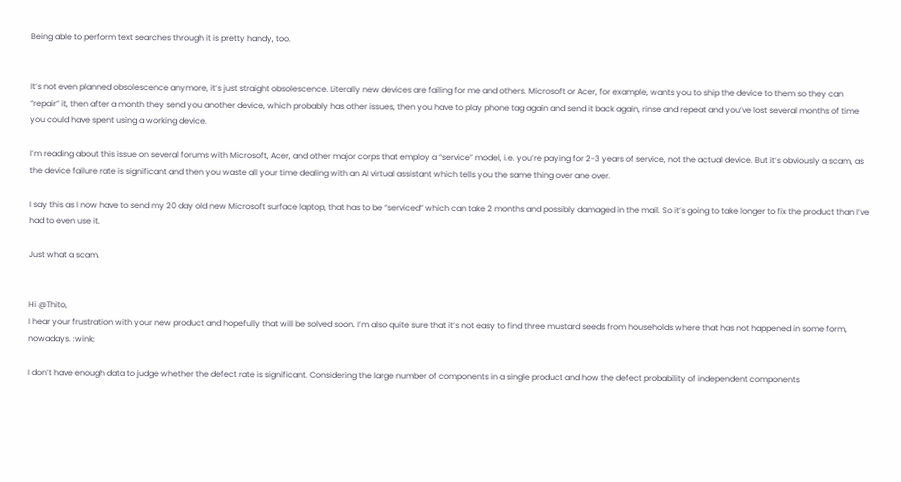Being able to perform text searches through it is pretty handy, too.


It’s not even planned obsolescence anymore, it’s just straight obsolescence. Literally new devices are failing for me and others. Microsoft or Acer, for example, wants you to ship the device to them so they can “repair” it, then after a month they send you another device, which probably has other issues, then you have to play phone tag again and send it back again, rinse and repeat and you’ve lost several months of time you could have spent using a working device.

I’m reading about this issue on several forums with Microsoft, Acer, and other major corps that employ a “service” model, i.e. you’re paying for 2-3 years of service, not the actual device. But it’s obviously a scam, as the device failure rate is significant and then you waste all your time dealing with an AI virtual assistant which tells you the same thing over ane over.

I say this as I now have to send my 20 day old new Microsoft surface laptop, that has to be “serviced” which can take 2 months and possibly damaged in the mail. So it’s going to take longer to fix the product than I’ve had to even use it.

Just what a scam.


Hi @Thito,
I hear your frustration with your new product and hopefully that will be solved soon. I’m also quite sure that it’s not easy to find three mustard seeds from households where that has not happened in some form, nowadays. :wink:

I don’t have enough data to judge whether the defect rate is significant. Considering the large number of components in a single product and how the defect probability of independent components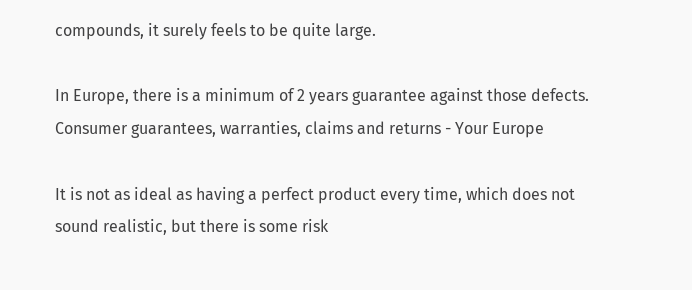compounds, it surely feels to be quite large.

In Europe, there is a minimum of 2 years guarantee against those defects. Consumer guarantees, warranties, claims and returns - Your Europe

It is not as ideal as having a perfect product every time, which does not sound realistic, but there is some risk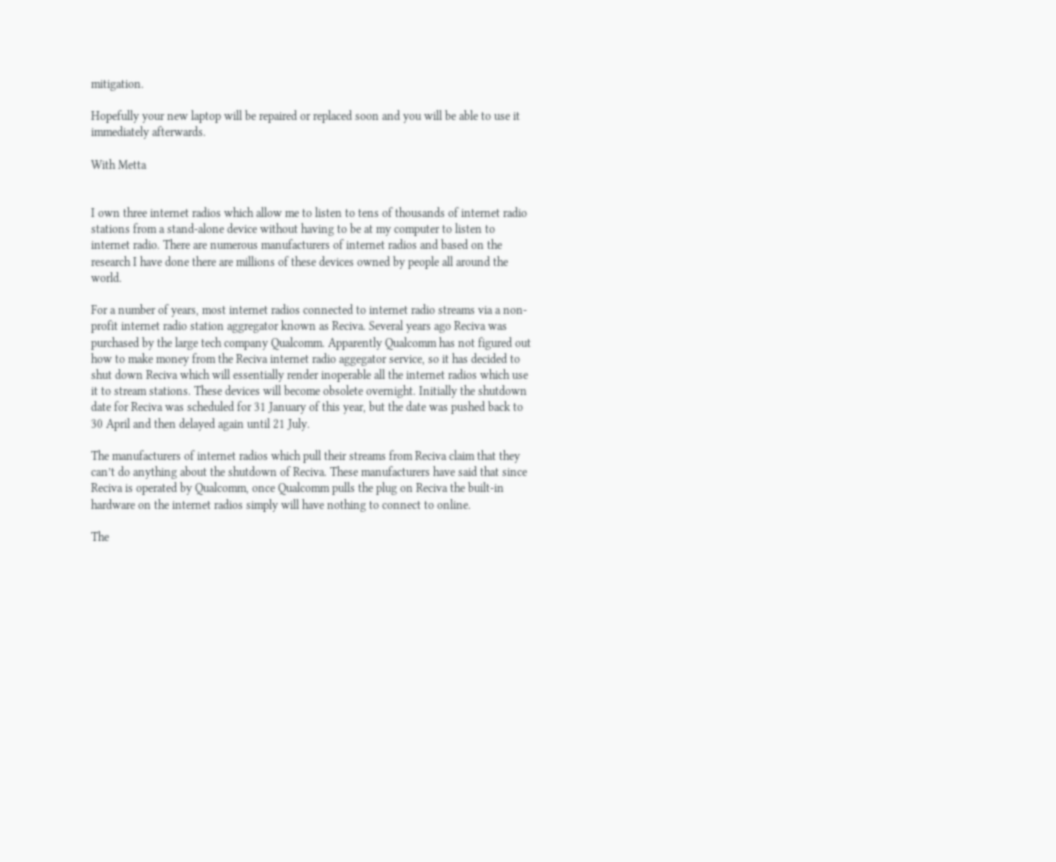mitigation.

Hopefully your new laptop will be repaired or replaced soon and you will be able to use it immediately afterwards.

With Metta


I own three internet radios which allow me to listen to tens of thousands of internet radio stations from a stand-alone device without having to be at my computer to listen to internet radio. There are numerous manufacturers of internet radios and based on the research I have done there are millions of these devices owned by people all around the world.

For a number of years, most internet radios connected to internet radio streams via a non-profit internet radio station aggregator known as Reciva. Several years ago Reciva was purchased by the large tech company Qualcomm. Apparently Qualcomm has not figured out how to make money from the Reciva internet radio aggegator service, so it has decided to shut down Reciva which will essentially render inoperable all the internet radios which use it to stream stations. These devices will become obsolete overnight. Initially the shutdown date for Reciva was scheduled for 31 January of this year, but the date was pushed back to 30 April and then delayed again until 21 July.

The manufacturers of internet radios which pull their streams from Reciva claim that they can’t do anything about the shutdown of Reciva. These manufacturers have said that since Reciva is operated by Qualcomm, once Qualcomm pulls the plug on Reciva the built-in hardware on the internet radios simply will have nothing to connect to online.

The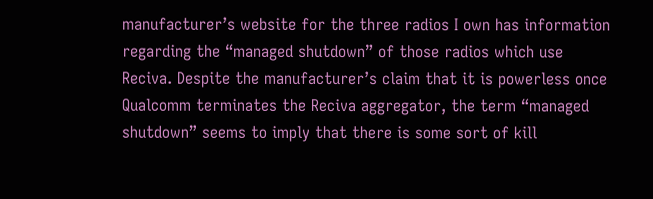manufacturer’s website for the three radios I own has information regarding the “managed shutdown” of those radios which use Reciva. Despite the manufacturer’s claim that it is powerless once Qualcomm terminates the Reciva aggregator, the term “managed shutdown” seems to imply that there is some sort of kill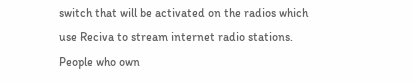switch that will be activated on the radios which use Reciva to stream internet radio stations. People who own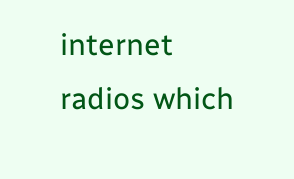internet radios which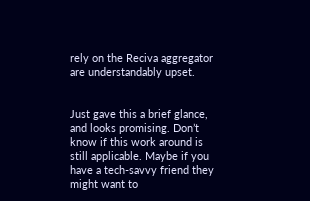rely on the Reciva aggregator are understandably upset.


Just gave this a brief glance, and looks promising. Don’t know if this work around is still applicable. Maybe if you have a tech-savvy friend they might want to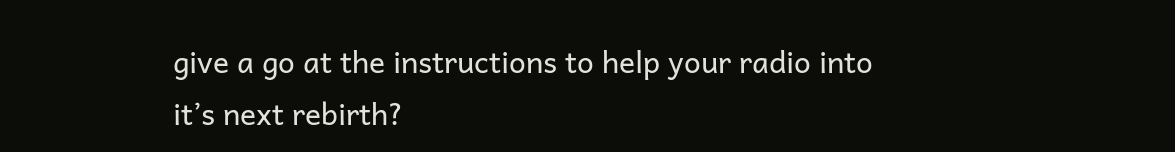give a go at the instructions to help your radio into it’s next rebirth?